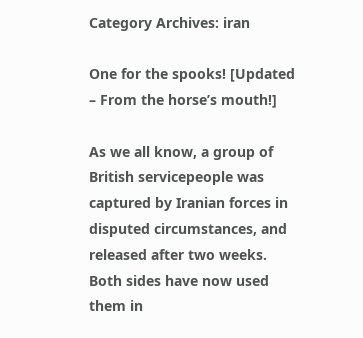Category Archives: iran

One for the spooks! [Updated – From the horse’s mouth!]

As we all know, a group of British servicepeople was captured by Iranian forces in disputed circumstances, and released after two weeks. Both sides have now used them in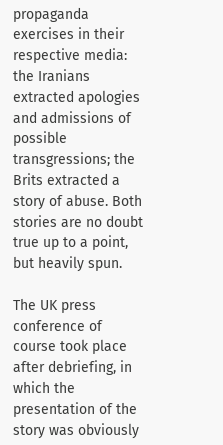propaganda exercises in their respective media: the Iranians extracted apologies and admissions of possible transgressions; the Brits extracted a story of abuse. Both stories are no doubt true up to a point, but heavily spun.

The UK press conference of course took place after debriefing, in which the presentation of the story was obviously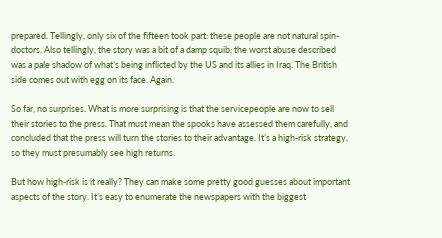prepared. Tellingly, only six of the fifteen took part: these people are not natural spin-doctors. Also tellingly, the story was a bit of a damp squib: the worst abuse described was a pale shadow of what’s being inflicted by the US and its allies in Iraq. The British side comes out with egg on its face. Again.

So far, no surprises. What is more surprising is that the servicepeople are now to sell their stories to the press. That must mean the spooks have assessed them carefully, and concluded that the press will turn the stories to their advantage. It’s a high-risk strategy, so they must presumably see high returns.

But how high-risk is it really? They can make some pretty good guesses about important aspects of the story. It’s easy to enumerate the newspapers with the biggest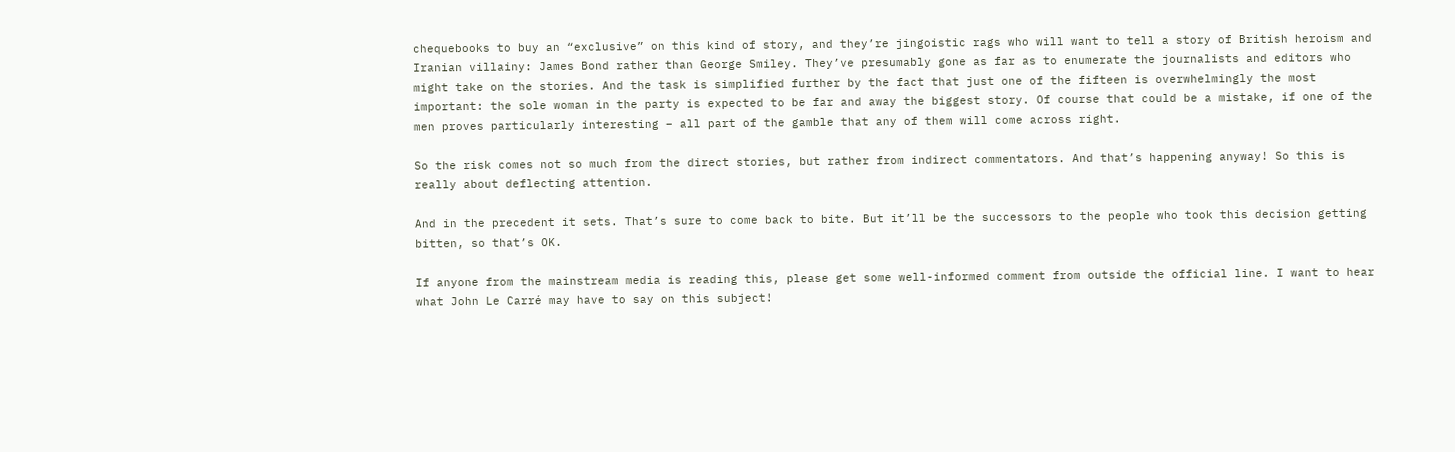chequebooks to buy an “exclusive” on this kind of story, and they’re jingoistic rags who will want to tell a story of British heroism and Iranian villainy: James Bond rather than George Smiley. They’ve presumably gone as far as to enumerate the journalists and editors who might take on the stories. And the task is simplified further by the fact that just one of the fifteen is overwhelmingly the most important: the sole woman in the party is expected to be far and away the biggest story. Of course that could be a mistake, if one of the men proves particularly interesting – all part of the gamble that any of them will come across right.

So the risk comes not so much from the direct stories, but rather from indirect commentators. And that’s happening anyway! So this is really about deflecting attention.

And in the precedent it sets. That’s sure to come back to bite. But it’ll be the successors to the people who took this decision getting bitten, so that’s OK.

If anyone from the mainstream media is reading this, please get some well-informed comment from outside the official line. I want to hear what John Le Carré may have to say on this subject!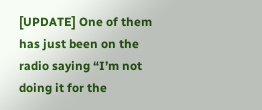[UPDATE] One of them has just been on the radio saying “I’m not doing it for the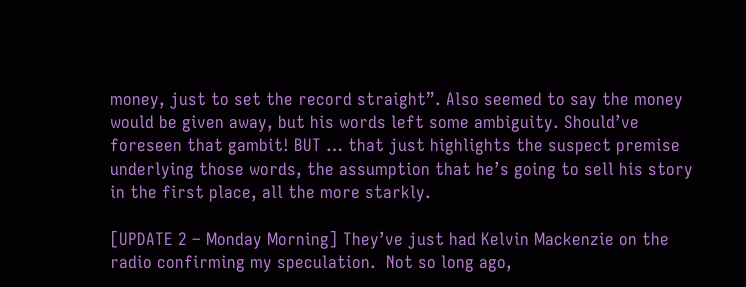money, just to set the record straight”. Also seemed to say the money would be given away, but his words left some ambiguity. Should’ve foreseen that gambit! BUT … that just highlights the suspect premise underlying those words, the assumption that he’s going to sell his story in the first place, all the more starkly.

[UPDATE 2 – Monday Morning] They’ve just had Kelvin Mackenzie on the radio confirming my speculation.  Not so long ago,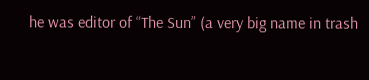he was editor of “The Sun” (a very big name in trash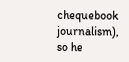chequebook journalism), so he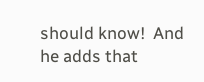should know!  And he adds that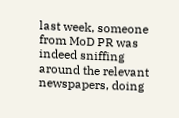last week, someone from MoD PR was indeed sniffing around the relevant newspapers, doing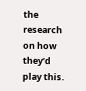the research on how they’d play this.